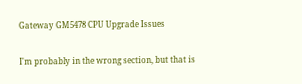Gateway GM5478 CPU Upgrade Issues

I'm probably in the wrong section, but that is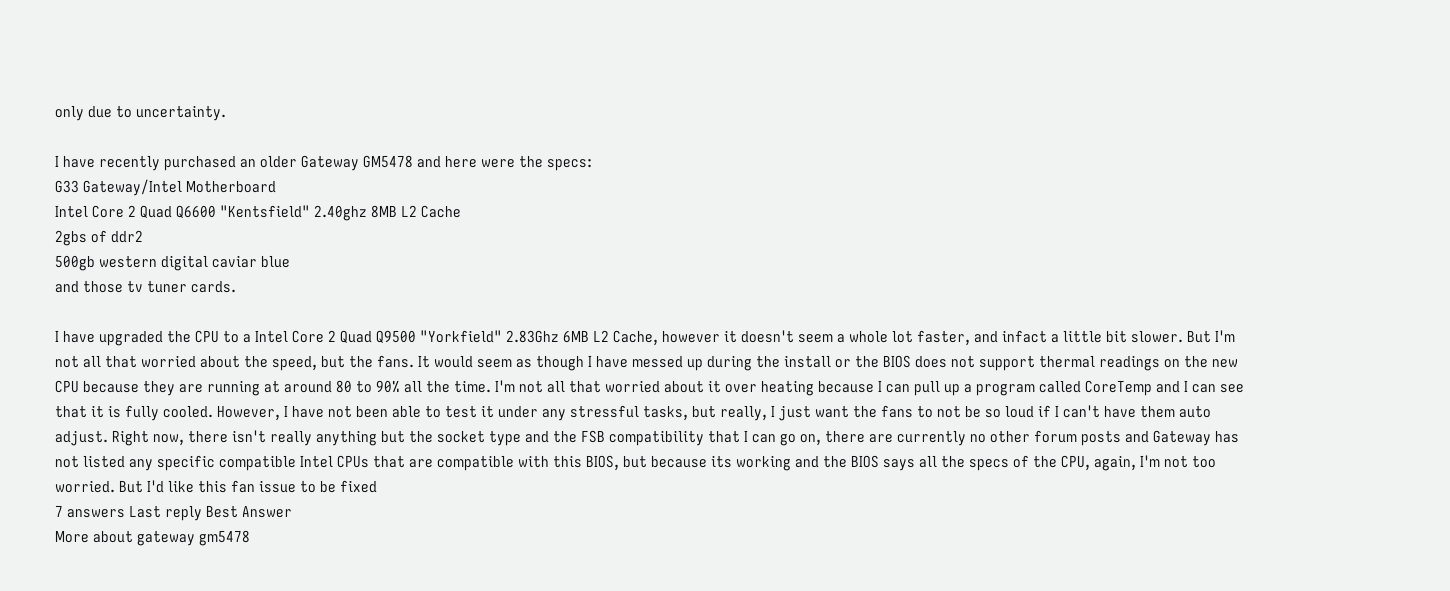only due to uncertainty.

I have recently purchased an older Gateway GM5478 and here were the specs:
G33 Gateway/Intel Motherboard
Intel Core 2 Quad Q6600 "Kentsfield" 2.40ghz 8MB L2 Cache
2gbs of ddr2
500gb western digital caviar blue
and those tv tuner cards.

I have upgraded the CPU to a Intel Core 2 Quad Q9500 "Yorkfield" 2.83Ghz 6MB L2 Cache, however it doesn't seem a whole lot faster, and infact a little bit slower. But I'm not all that worried about the speed, but the fans. It would seem as though I have messed up during the install or the BIOS does not support thermal readings on the new CPU because they are running at around 80 to 90% all the time. I'm not all that worried about it over heating because I can pull up a program called CoreTemp and I can see that it is fully cooled. However, I have not been able to test it under any stressful tasks, but really, I just want the fans to not be so loud if I can't have them auto adjust. Right now, there isn't really anything but the socket type and the FSB compatibility that I can go on, there are currently no other forum posts and Gateway has not listed any specific compatible Intel CPUs that are compatible with this BIOS, but because its working and the BIOS says all the specs of the CPU, again, I'm not too worried. But I'd like this fan issue to be fixed
7 answers Last reply Best Answer
More about gateway gm5478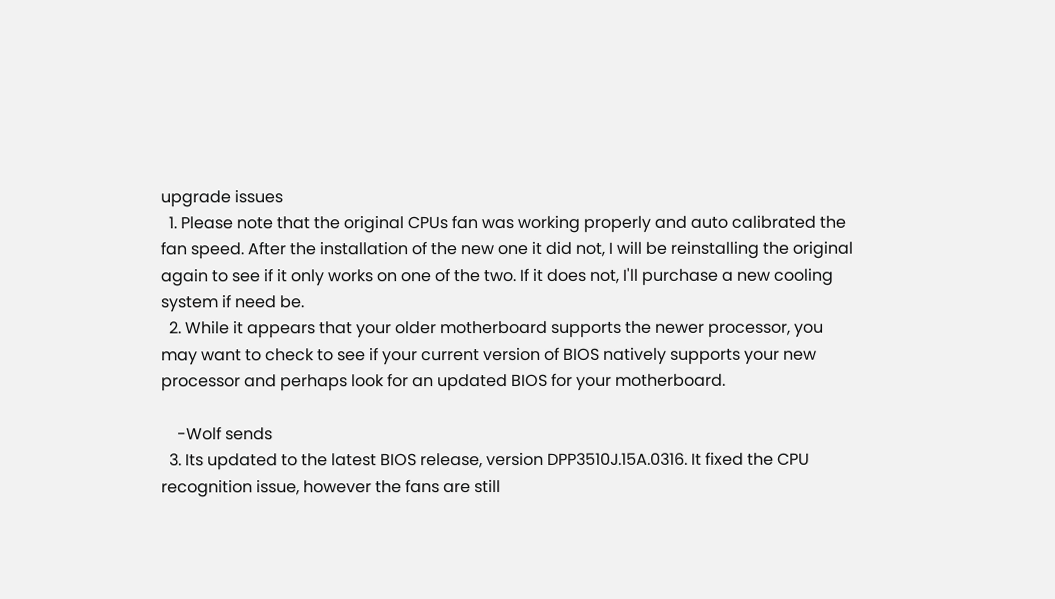upgrade issues
  1. Please note that the original CPUs fan was working properly and auto calibrated the fan speed. After the installation of the new one it did not, I will be reinstalling the original again to see if it only works on one of the two. If it does not, I'll purchase a new cooling system if need be.
  2. While it appears that your older motherboard supports the newer processor, you may want to check to see if your current version of BIOS natively supports your new processor and perhaps look for an updated BIOS for your motherboard.

    -Wolf sends
  3. Its updated to the latest BIOS release, version DPP3510J.15A.0316. It fixed the CPU recognition issue, however the fans are still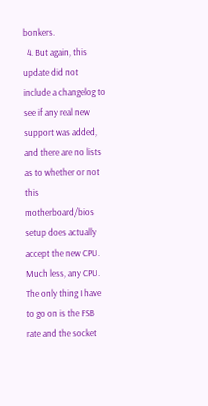bonkers.
  4. But again, this update did not include a changelog to see if any real new support was added, and there are no lists as to whether or not this motherboard/bios setup does actually accept the new CPU. Much less, any CPU. The only thing I have to go on is the FSB rate and the socket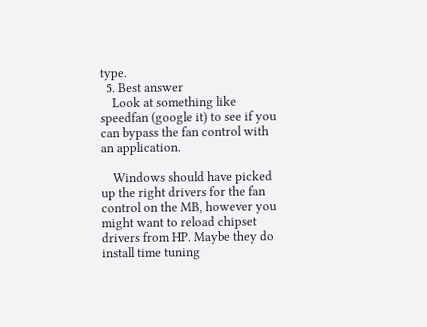type.
  5. Best answer
    Look at something like speedfan (google it) to see if you can bypass the fan control with an application.

    Windows should have picked up the right drivers for the fan control on the MB, however you might want to reload chipset drivers from HP. Maybe they do install time tuning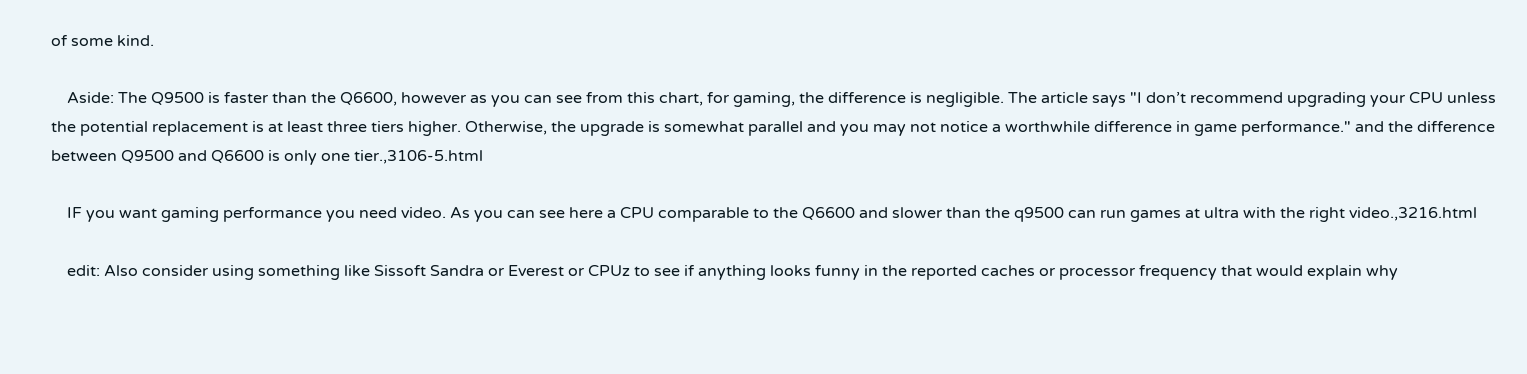of some kind.

    Aside: The Q9500 is faster than the Q6600, however as you can see from this chart, for gaming, the difference is negligible. The article says "I don’t recommend upgrading your CPU unless the potential replacement is at least three tiers higher. Otherwise, the upgrade is somewhat parallel and you may not notice a worthwhile difference in game performance." and the difference between Q9500 and Q6600 is only one tier.,3106-5.html

    IF you want gaming performance you need video. As you can see here a CPU comparable to the Q6600 and slower than the q9500 can run games at ultra with the right video.,3216.html

    edit: Also consider using something like Sissoft Sandra or Everest or CPUz to see if anything looks funny in the reported caches or processor frequency that would explain why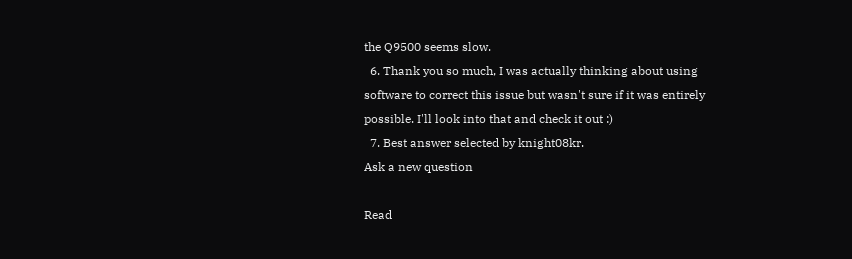the Q9500 seems slow.
  6. Thank you so much, I was actually thinking about using software to correct this issue but wasn't sure if it was entirely possible. I'll look into that and check it out :)
  7. Best answer selected by knight08kr.
Ask a new question

Read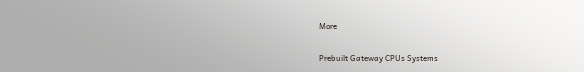More

Prebuilt Gateway CPUs Systems